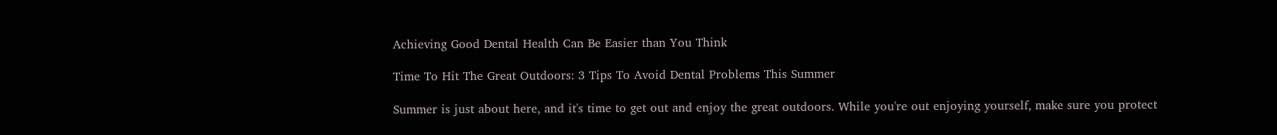Achieving Good Dental Health Can Be Easier than You Think

Time To Hit The Great Outdoors: 3 Tips To Avoid Dental Problems This Summer

Summer is just about here, and it's time to get out and enjoy the great outdoors. While you're out enjoying yourself, make sure you protect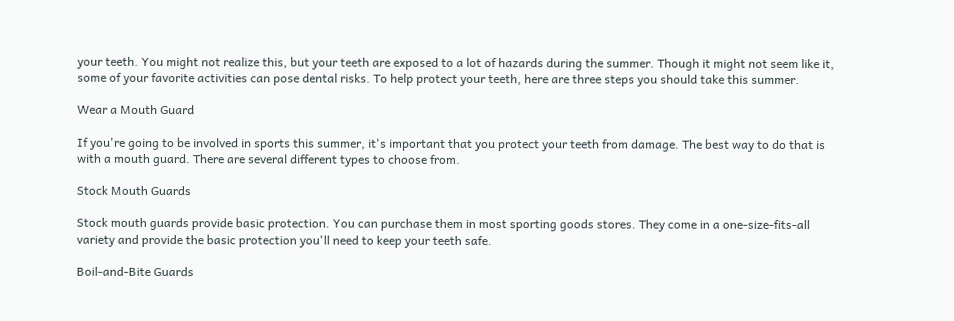your teeth. You might not realize this, but your teeth are exposed to a lot of hazards during the summer. Though it might not seem like it, some of your favorite activities can pose dental risks. To help protect your teeth, here are three steps you should take this summer.

Wear a Mouth Guard

If you're going to be involved in sports this summer, it's important that you protect your teeth from damage. The best way to do that is with a mouth guard. There are several different types to choose from.

Stock Mouth Guards

Stock mouth guards provide basic protection. You can purchase them in most sporting goods stores. They come in a one-size-fits-all variety and provide the basic protection you'll need to keep your teeth safe.

Boil-and-Bite Guards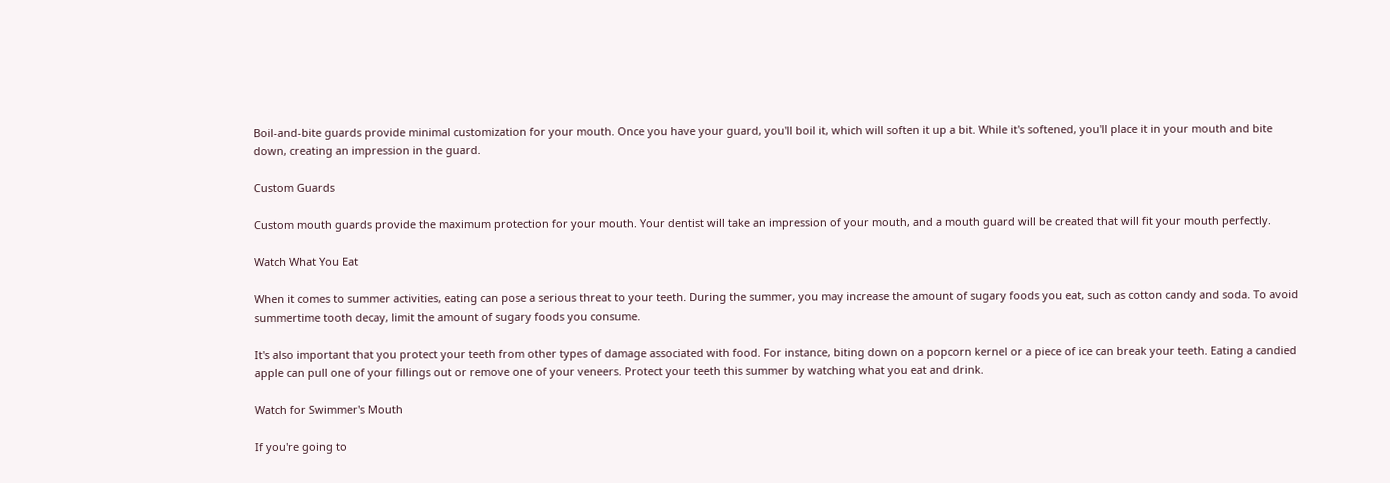Boil-and-bite guards provide minimal customization for your mouth. Once you have your guard, you'll boil it, which will soften it up a bit. While it's softened, you'll place it in your mouth and bite down, creating an impression in the guard.

Custom Guards

Custom mouth guards provide the maximum protection for your mouth. Your dentist will take an impression of your mouth, and a mouth guard will be created that will fit your mouth perfectly.

Watch What You Eat

When it comes to summer activities, eating can pose a serious threat to your teeth. During the summer, you may increase the amount of sugary foods you eat, such as cotton candy and soda. To avoid summertime tooth decay, limit the amount of sugary foods you consume.

It's also important that you protect your teeth from other types of damage associated with food. For instance, biting down on a popcorn kernel or a piece of ice can break your teeth. Eating a candied apple can pull one of your fillings out or remove one of your veneers. Protect your teeth this summer by watching what you eat and drink.

Watch for Swimmer's Mouth

If you're going to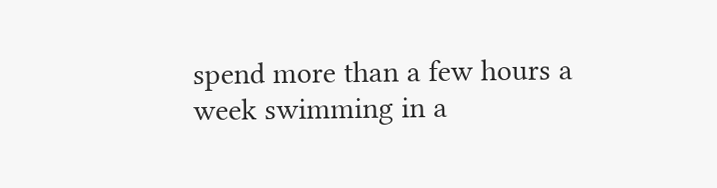spend more than a few hours a week swimming in a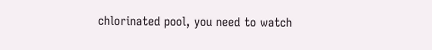chlorinated pool, you need to watch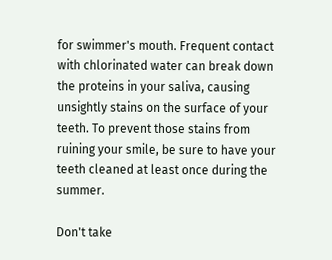for swimmer's mouth. Frequent contact with chlorinated water can break down the proteins in your saliva, causing unsightly stains on the surface of your teeth. To prevent those stains from ruining your smile, be sure to have your teeth cleaned at least once during the summer.

Don't take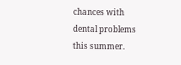chances with dental problems this summer.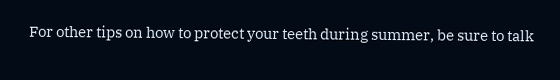For other tips on how to protect your teeth during summer, be sure to talk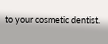to your cosmetic dentist.